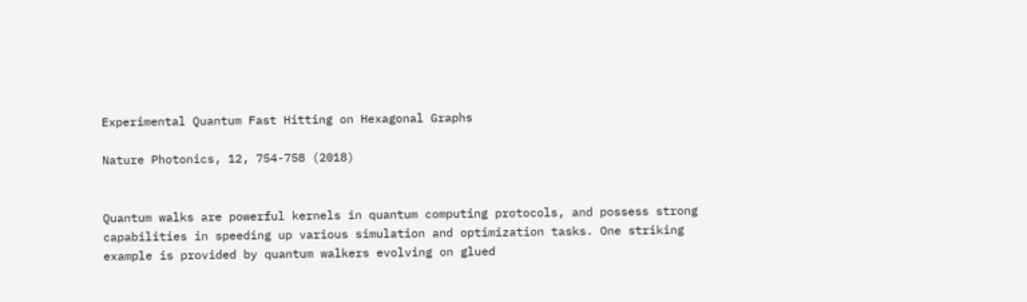Experimental Quantum Fast Hitting on Hexagonal Graphs

Nature Photonics, 12, 754-758 (2018)


Quantum walks are powerful kernels in quantum computing protocols, and possess strong capabilities in speeding up various simulation and optimization tasks. One striking example is provided by quantum walkers evolving on glued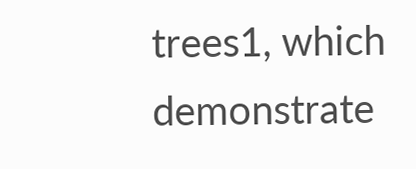trees1, which demonstrate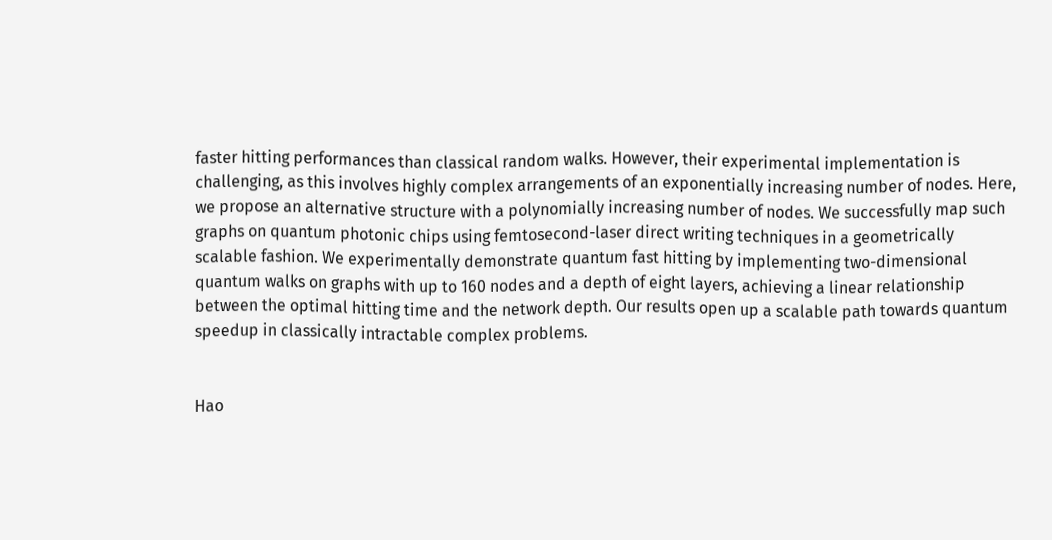faster hitting performances than classical random walks. However, their experimental implementation is challenging, as this involves highly complex arrangements of an exponentially increasing number of nodes. Here, we propose an alternative structure with a polynomially increasing number of nodes. We successfully map such graphs on quantum photonic chips using femtosecond-laser direct writing techniques in a geometrically scalable fashion. We experimentally demonstrate quantum fast hitting by implementing two-dimensional quantum walks on graphs with up to 160 nodes and a depth of eight layers, achieving a linear relationship between the optimal hitting time and the network depth. Our results open up a scalable path towards quantum speedup in classically intractable complex problems.


Hao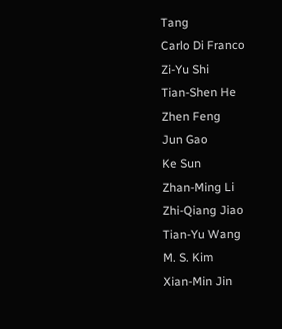Tang
Carlo Di Franco
Zi-Yu Shi
Tian-Shen He
Zhen Feng
Jun Gao
Ke Sun
Zhan-Ming Li
Zhi-Qiang Jiao
Tian-Yu Wang
M. S. Kim
Xian-Min Jin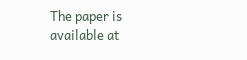The paper is available at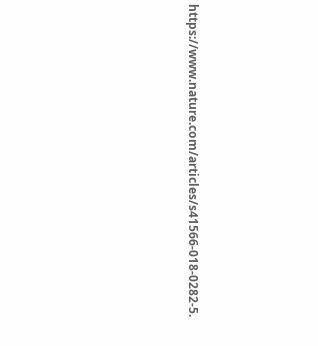https://www.nature.com/articles/s41566-018-0282-5.